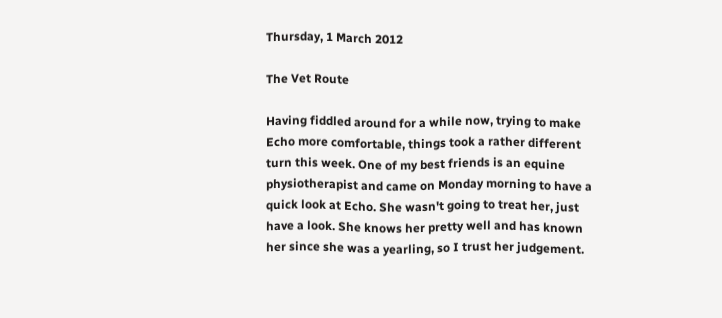Thursday, 1 March 2012

The Vet Route

Having fiddled around for a while now, trying to make Echo more comfortable, things took a rather different turn this week. One of my best friends is an equine physiotherapist and came on Monday morning to have a quick look at Echo. She wasn't going to treat her, just have a look. She knows her pretty well and has known her since she was a yearling, so I trust her judgement.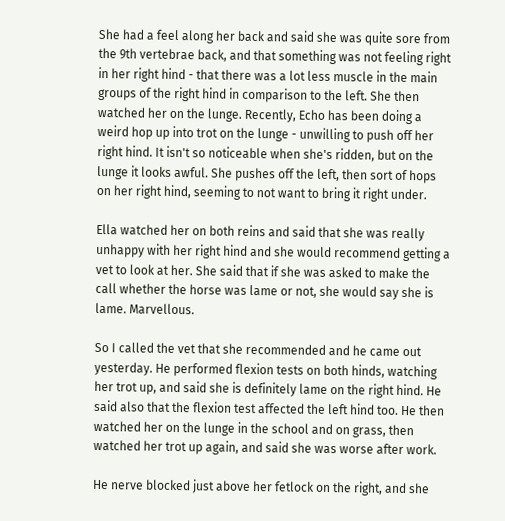She had a feel along her back and said she was quite sore from the 9th vertebrae back, and that something was not feeling right in her right hind - that there was a lot less muscle in the main groups of the right hind in comparison to the left. She then watched her on the lunge. Recently, Echo has been doing a weird hop up into trot on the lunge - unwilling to push off her right hind. It isn't so noticeable when she's ridden, but on the lunge it looks awful. She pushes off the left, then sort of hops on her right hind, seeming to not want to bring it right under.

Ella watched her on both reins and said that she was really unhappy with her right hind and she would recommend getting a vet to look at her. She said that if she was asked to make the call whether the horse was lame or not, she would say she is lame. Marvellous.

So I called the vet that she recommended and he came out yesterday. He performed flexion tests on both hinds, watching her trot up, and said she is definitely lame on the right hind. He said also that the flexion test affected the left hind too. He then watched her on the lunge in the school and on grass, then watched her trot up again, and said she was worse after work.

He nerve blocked just above her fetlock on the right, and she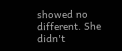showed no different. She didn't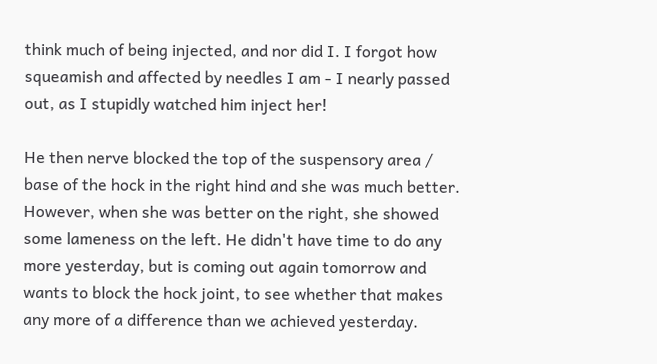think much of being injected, and nor did I. I forgot how squeamish and affected by needles I am - I nearly passed out, as I stupidly watched him inject her!

He then nerve blocked the top of the suspensory area / base of the hock in the right hind and she was much better. However, when she was better on the right, she showed some lameness on the left. He didn't have time to do any more yesterday, but is coming out again tomorrow and wants to block the hock joint, to see whether that makes any more of a difference than we achieved yesterday.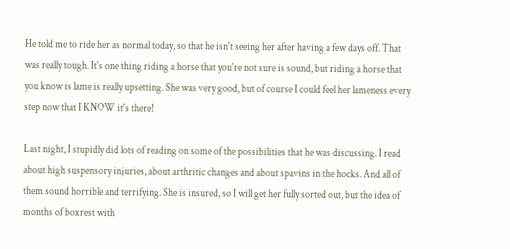He told me to ride her as normal today, so that he isn't seeing her after having a few days off. That was really tough. It's one thing riding a horse that you're not sure is sound, but riding a horse that you know is lame is really upsetting. She was very good, but of course I could feel her lameness every step now that I KNOW it's there!

Last night, I stupidly did lots of reading on some of the possibilities that he was discussing. I read about high suspensory injuries, about arthritic changes and about spavins in the hocks. And all of them sound horrible and terrifying. She is insured, so I will get her fully sorted out, but the idea of months of boxrest with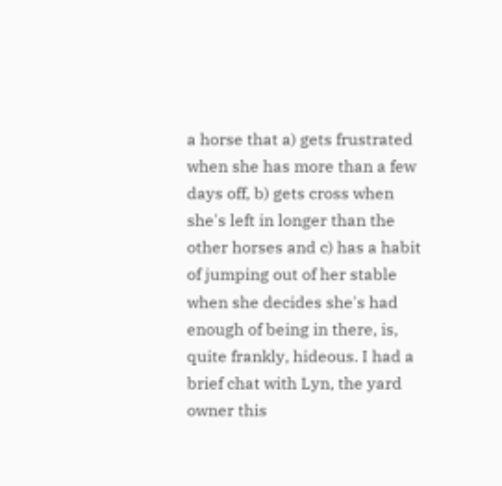a horse that a) gets frustrated when she has more than a few days off, b) gets cross when she's left in longer than the other horses and c) has a habit of jumping out of her stable when she decides she's had enough of being in there, is, quite frankly, hideous. I had a brief chat with Lyn, the yard owner this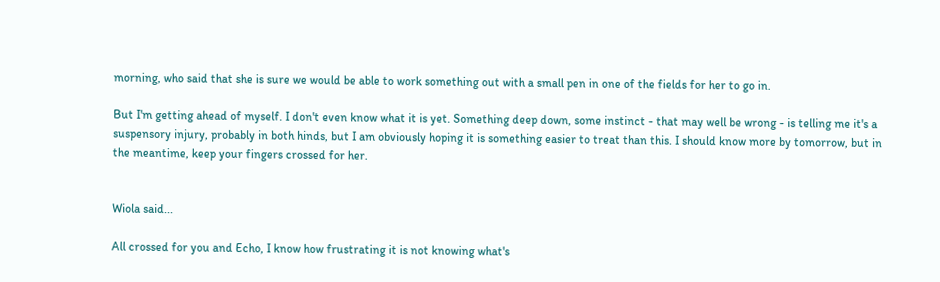morning, who said that she is sure we would be able to work something out with a small pen in one of the fields for her to go in.

But I'm getting ahead of myself. I don't even know what it is yet. Something deep down, some instinct - that may well be wrong - is telling me it's a suspensory injury, probably in both hinds, but I am obviously hoping it is something easier to treat than this. I should know more by tomorrow, but in the meantime, keep your fingers crossed for her.


Wiola said...

All crossed for you and Echo, I know how frustrating it is not knowing what's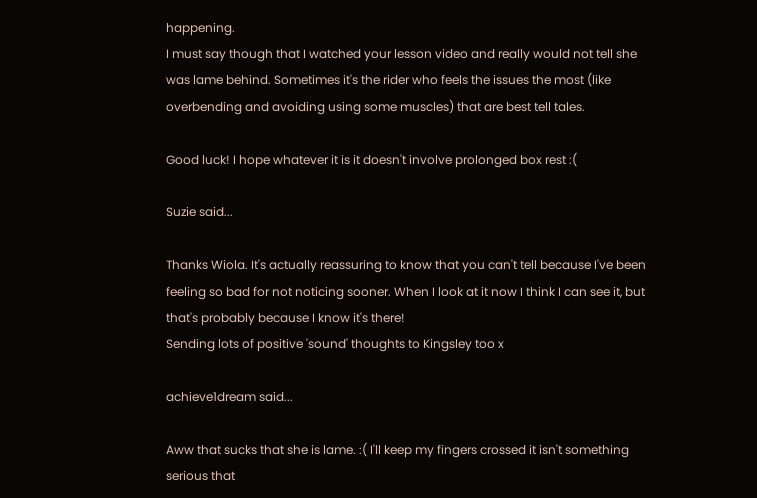happening.
I must say though that I watched your lesson video and really would not tell she was lame behind. Sometimes it's the rider who feels the issues the most (like overbending and avoiding using some muscles) that are best tell tales.

Good luck! I hope whatever it is it doesn't involve prolonged box rest :(

Suzie said...

Thanks Wiola. It's actually reassuring to know that you can't tell because I've been feeling so bad for not noticing sooner. When I look at it now I think I can see it, but that's probably because I know it's there!
Sending lots of positive 'sound' thoughts to Kingsley too x

achieve1dream said...

Aww that sucks that she is lame. :( I'll keep my fingers crossed it isn't something serious that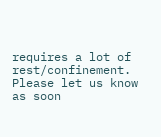requires a lot of rest/confinement. Please let us know as soon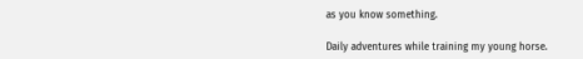as you know something.

Daily adventures while training my young horse.